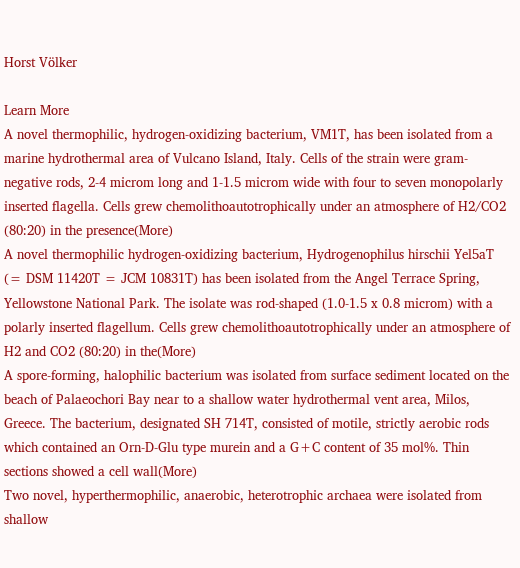Horst Völker

Learn More
A novel thermophilic, hydrogen-oxidizing bacterium, VM1T, has been isolated from a marine hydrothermal area of Vulcano Island, Italy. Cells of the strain were gram-negative rods, 2-4 microm long and 1-1.5 microm wide with four to seven monopolarly inserted flagella. Cells grew chemolithoautotrophically under an atmosphere of H2/CO2 (80:20) in the presence(More)
A novel thermophilic hydrogen-oxidizing bacterium, Hydrogenophilus hirschii Yel5aT (= DSM 11420T = JCM 10831T) has been isolated from the Angel Terrace Spring, Yellowstone National Park. The isolate was rod-shaped (1.0-1.5 x 0.8 microm) with a polarly inserted flagellum. Cells grew chemolithoautotrophically under an atmosphere of H2 and CO2 (80:20) in the(More)
A spore-forming, halophilic bacterium was isolated from surface sediment located on the beach of Palaeochori Bay near to a shallow water hydrothermal vent area, Milos, Greece. The bacterium, designated SH 714T, consisted of motile, strictly aerobic rods which contained an Orn-D-Glu type murein and a G+C content of 35 mol%. Thin sections showed a cell wall(More)
Two novel, hyperthermophilic, anaerobic, heterotrophic archaea were isolated from shallow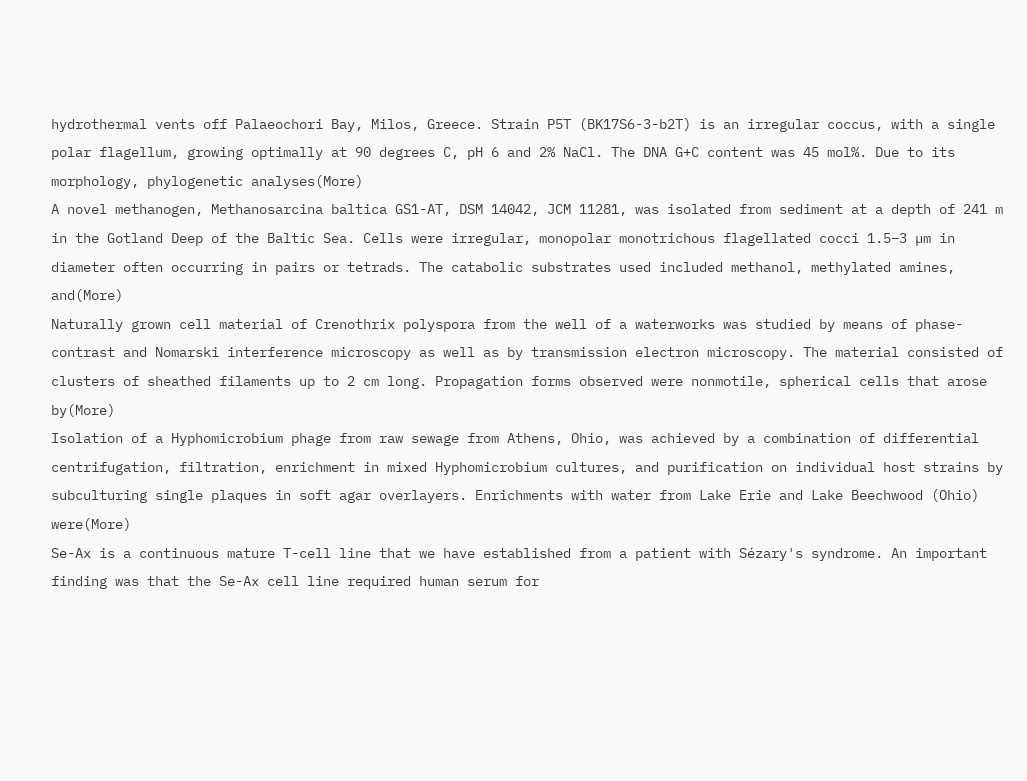hydrothermal vents off Palaeochori Bay, Milos, Greece. Strain P5T (BK17S6-3-b2T) is an irregular coccus, with a single polar flagellum, growing optimally at 90 degrees C, pH 6 and 2% NaCl. The DNA G+C content was 45 mol%. Due to its morphology, phylogenetic analyses(More)
A novel methanogen, Methanosarcina baltica GS1-AT, DSM 14042, JCM 11281, was isolated from sediment at a depth of 241 m in the Gotland Deep of the Baltic Sea. Cells were irregular, monopolar monotrichous flagellated cocci 1.5–3 µm in diameter often occurring in pairs or tetrads. The catabolic substrates used included methanol, methylated amines, and(More)
Naturally grown cell material of Crenothrix polyspora from the well of a waterworks was studied by means of phase-contrast and Nomarski interference microscopy as well as by transmission electron microscopy. The material consisted of clusters of sheathed filaments up to 2 cm long. Propagation forms observed were nonmotile, spherical cells that arose by(More)
Isolation of a Hyphomicrobium phage from raw sewage from Athens, Ohio, was achieved by a combination of differential centrifugation, filtration, enrichment in mixed Hyphomicrobium cultures, and purification on individual host strains by subculturing single plaques in soft agar overlayers. Enrichments with water from Lake Erie and Lake Beechwood (Ohio) were(More)
Se-Ax is a continuous mature T-cell line that we have established from a patient with Sézary's syndrome. An important finding was that the Se-Ax cell line required human serum for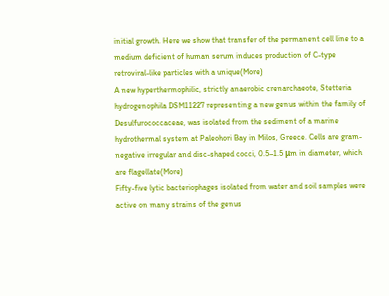initial growth. Here we show that transfer of the permanent cell line to a medium deficient of human serum induces production of C-type retroviral-like particles with a unique(More)
A new hyperthermophilic, strictly anaerobic crenarchaeote, Stetteria hydrogenophila DSM11227 representing a new genus within the family of Desulfurococcaceae, was isolated from the sediment of a marine hydrothermal system at Paleohori Bay in Milos, Greece. Cells are gram-negative irregular and disc-shaped cocci, 0.5–1.5 μm in diameter, which are flagellate(More)
Fifty-five lytic bacteriophages isolated from water and soil samples were active on many strains of the genus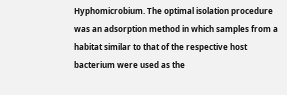Hyphomicrobium. The optimal isolation procedure was an adsorption method in which samples from a habitat similar to that of the respective host bacterium were used as the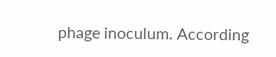phage inoculum. According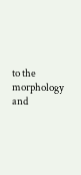to the morphology and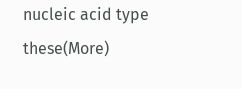nucleic acid type these(More)